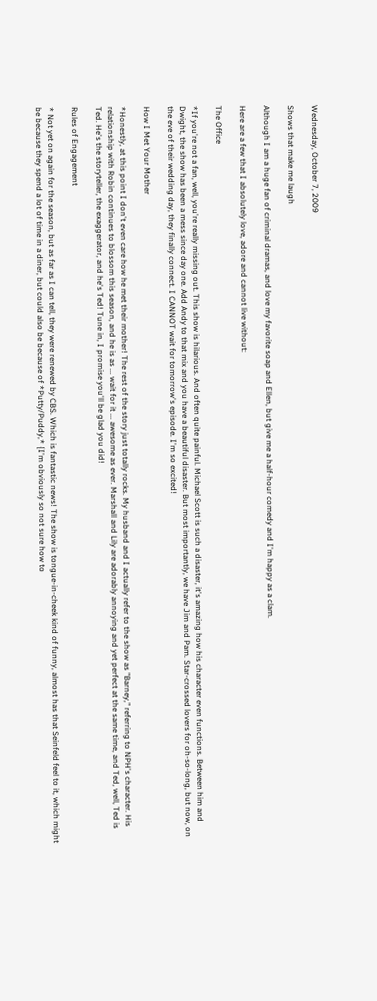Wednesday, October 7, 2009

Shows that make me laugh

Although I am a huge fan of criminal dramas, and love my favorite soap and Ellen, but give me a half-hour comedy and I'm happy as a clam.

Here are a few that I absolutely love, adore and cannot live without:

The Office

*If you're not a fan, well, you're really missing out. This show is hilarious. And often quite painful. Michael Scott is such a disaster, it's amazing how his character even functions. Between him and Dwight, the show has been a mess since day one. Add Andy to that mix and you have a beautiful disaster. But most importantly, we have Jim and Pam. Star-crossed lovers for oh-so-long, but now, on the eve of their wedding day, they finally connect. I CANNOT wait for tomorrow's episode. I'm so excited!

How I Met Your Mother

*Honestly, at this point I don't even care how he met their mother! The rest of the story just totally rocks. My husband and I actually refer to the show as "Barney," referring to NPH's character. His relationship with Robin continues to blossom this season, and he is as ... wait for it ... awesome as ever. Marshall and Lily are adorably annoying and yet perfect at the same time, and Ted, well, Ted is Ted. He's the storyteller, the exaggerator, and he's Ted! Tune in, I promise you'll be glad you did!

Rules of Engagement

* Not yet on again for the season, but as far as I can tell, they were renewed by CBS. Which is fantastic news! The show is tongue-in-cheek kind of funny, almost has that Seinfeld feel to it, which might be because they spend a lot of time in a diner, but could also be because of *Putty/Puddy,* {I'm obviously so not sure how to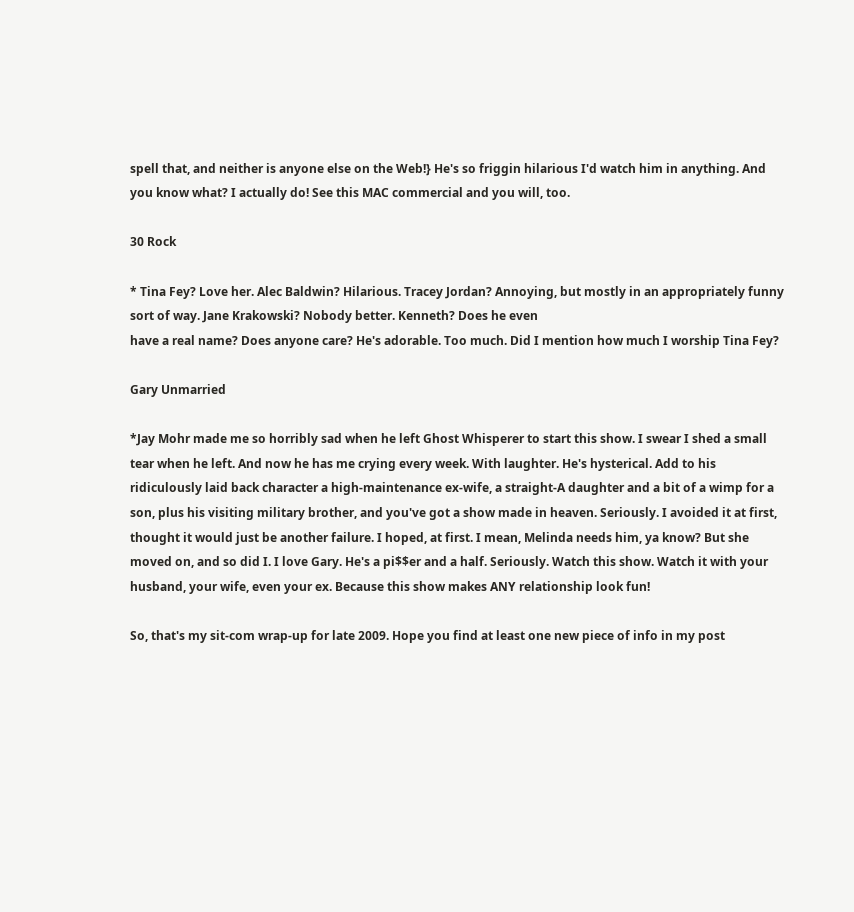spell that, and neither is anyone else on the Web!} He's so friggin hilarious I'd watch him in anything. And you know what? I actually do! See this MAC commercial and you will, too.

30 Rock

* Tina Fey? Love her. Alec Baldwin? Hilarious. Tracey Jordan? Annoying, but mostly in an appropriately funny sort of way. Jane Krakowski? Nobody better. Kenneth? Does he even
have a real name? Does anyone care? He's adorable. Too much. Did I mention how much I worship Tina Fey?

Gary Unmarried

*Jay Mohr made me so horribly sad when he left Ghost Whisperer to start this show. I swear I shed a small tear when he left. And now he has me crying every week. With laughter. He's hysterical. Add to his ridiculously laid back character a high-maintenance ex-wife, a straight-A daughter and a bit of a wimp for a son, plus his visiting military brother, and you've got a show made in heaven. Seriously. I avoided it at first, thought it would just be another failure. I hoped, at first. I mean, Melinda needs him, ya know? But she moved on, and so did I. I love Gary. He's a pi$$er and a half. Seriously. Watch this show. Watch it with your husband, your wife, even your ex. Because this show makes ANY relationship look fun!

So, that's my sit-com wrap-up for late 2009. Hope you find at least one new piece of info in my post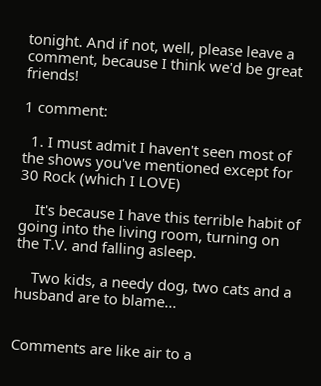tonight. And if not, well, please leave a comment, because I think we'd be great friends!

1 comment:

  1. I must admit I haven't seen most of the shows you've mentioned except for 30 Rock (which I LOVE)

    It's because I have this terrible habit of going into the living room, turning on the T.V. and falling asleep.

    Two kids, a needy dog, two cats and a husband are to blame...


Comments are like air to a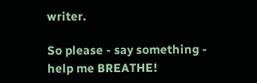writer.

So please - say something - help me BREATHE!